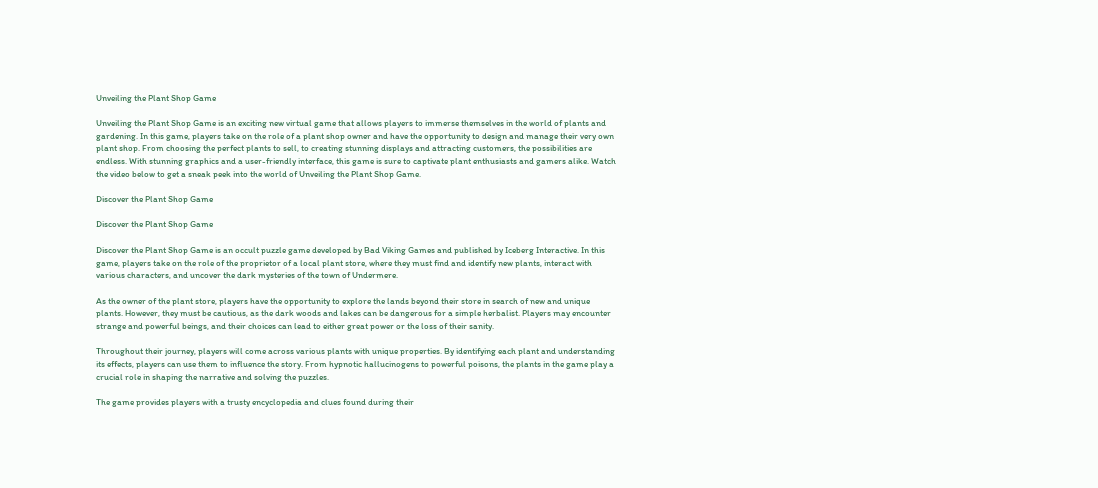Unveiling the Plant Shop Game

Unveiling the Plant Shop Game is an exciting new virtual game that allows players to immerse themselves in the world of plants and gardening. In this game, players take on the role of a plant shop owner and have the opportunity to design and manage their very own plant shop. From choosing the perfect plants to sell, to creating stunning displays and attracting customers, the possibilities are endless. With stunning graphics and a user-friendly interface, this game is sure to captivate plant enthusiasts and gamers alike. Watch the video below to get a sneak peek into the world of Unveiling the Plant Shop Game.

Discover the Plant Shop Game

Discover the Plant Shop Game

Discover the Plant Shop Game is an occult puzzle game developed by Bad Viking Games and published by Iceberg Interactive. In this game, players take on the role of the proprietor of a local plant store, where they must find and identify new plants, interact with various characters, and uncover the dark mysteries of the town of Undermere.

As the owner of the plant store, players have the opportunity to explore the lands beyond their store in search of new and unique plants. However, they must be cautious, as the dark woods and lakes can be dangerous for a simple herbalist. Players may encounter strange and powerful beings, and their choices can lead to either great power or the loss of their sanity.

Throughout their journey, players will come across various plants with unique properties. By identifying each plant and understanding its effects, players can use them to influence the story. From hypnotic hallucinogens to powerful poisons, the plants in the game play a crucial role in shaping the narrative and solving the puzzles.

The game provides players with a trusty encyclopedia and clues found during their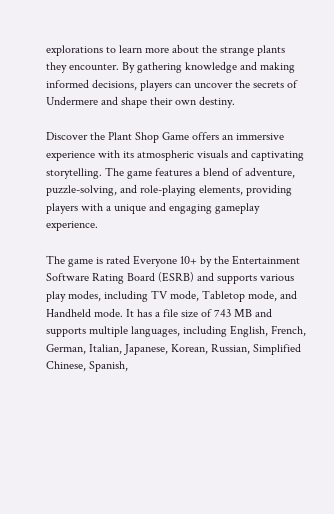explorations to learn more about the strange plants they encounter. By gathering knowledge and making informed decisions, players can uncover the secrets of Undermere and shape their own destiny.

Discover the Plant Shop Game offers an immersive experience with its atmospheric visuals and captivating storytelling. The game features a blend of adventure, puzzle-solving, and role-playing elements, providing players with a unique and engaging gameplay experience.

The game is rated Everyone 10+ by the Entertainment Software Rating Board (ESRB) and supports various play modes, including TV mode, Tabletop mode, and Handheld mode. It has a file size of 743 MB and supports multiple languages, including English, French, German, Italian, Japanese, Korean, Russian, Simplified Chinese, Spanish,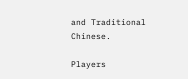and Traditional Chinese.

Players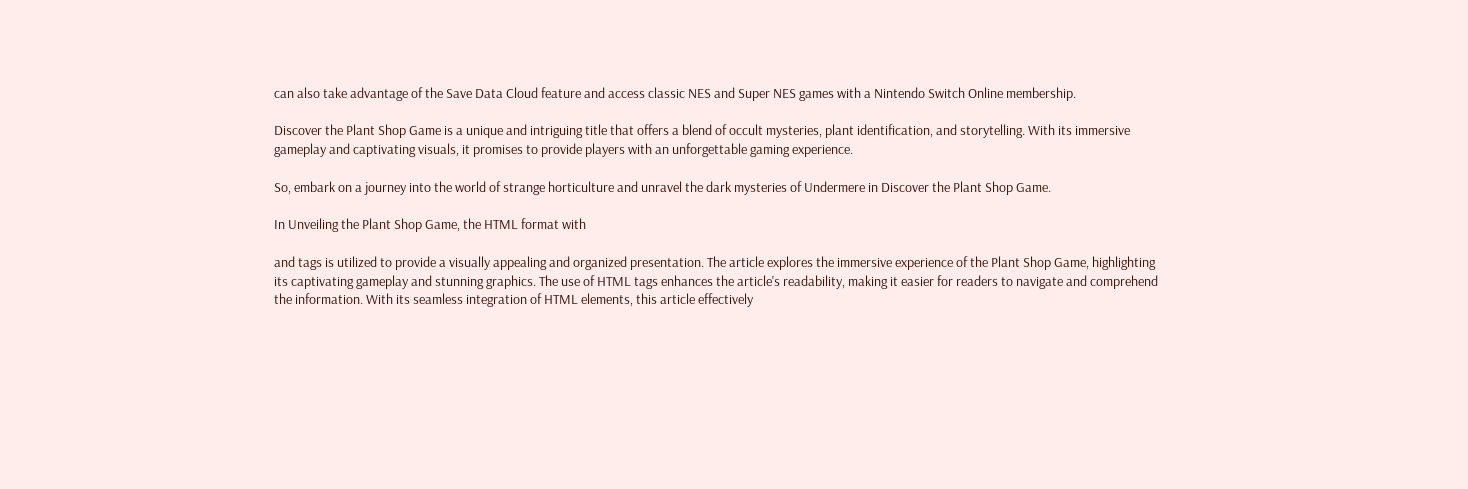can also take advantage of the Save Data Cloud feature and access classic NES and Super NES games with a Nintendo Switch Online membership.

Discover the Plant Shop Game is a unique and intriguing title that offers a blend of occult mysteries, plant identification, and storytelling. With its immersive gameplay and captivating visuals, it promises to provide players with an unforgettable gaming experience.

So, embark on a journey into the world of strange horticulture and unravel the dark mysteries of Undermere in Discover the Plant Shop Game.

In Unveiling the Plant Shop Game, the HTML format with

and tags is utilized to provide a visually appealing and organized presentation. The article explores the immersive experience of the Plant Shop Game, highlighting its captivating gameplay and stunning graphics. The use of HTML tags enhances the article's readability, making it easier for readers to navigate and comprehend the information. With its seamless integration of HTML elements, this article effectively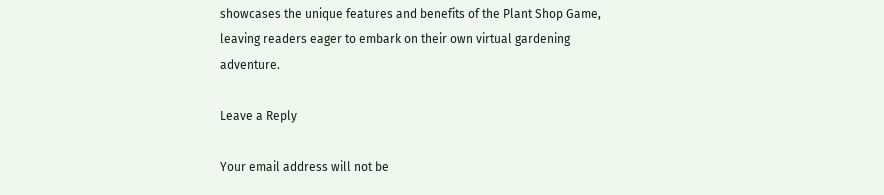showcases the unique features and benefits of the Plant Shop Game, leaving readers eager to embark on their own virtual gardening adventure.

Leave a Reply

Your email address will not be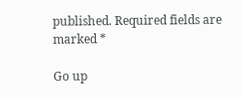published. Required fields are marked *

Go up